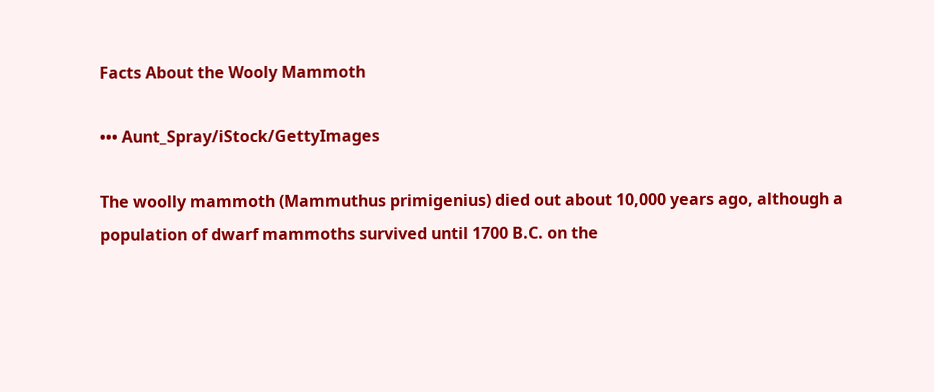Facts About the Wooly Mammoth

••• Aunt_Spray/iStock/GettyImages

The woolly mammoth (Mammuthus primigenius) died out about 10,000 years ago, although a population of dwarf mammoths survived until 1700 B.C. on the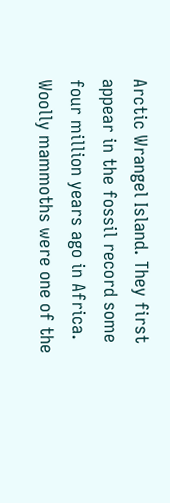Arctic Wrangel Island. They first appear in the fossil record some four million years ago in Africa. Woolly mammoths were one of the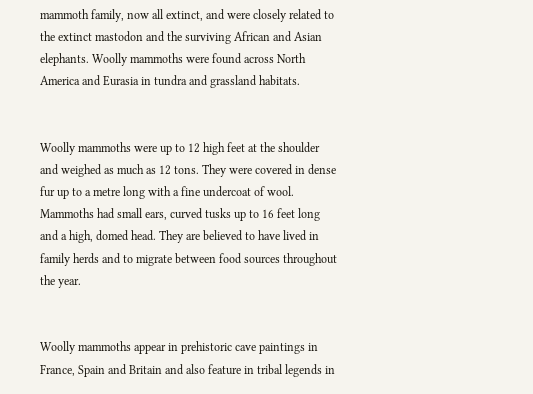mammoth family, now all extinct, and were closely related to the extinct mastodon and the surviving African and Asian elephants. Woolly mammoths were found across North America and Eurasia in tundra and grassland habitats.


Woolly mammoths were up to 12 high feet at the shoulder and weighed as much as 12 tons. They were covered in dense fur up to a metre long with a fine undercoat of wool. Mammoths had small ears, curved tusks up to 16 feet long and a high, domed head. They are believed to have lived in family herds and to migrate between food sources throughout the year.


Woolly mammoths appear in prehistoric cave paintings in France, Spain and Britain and also feature in tribal legends in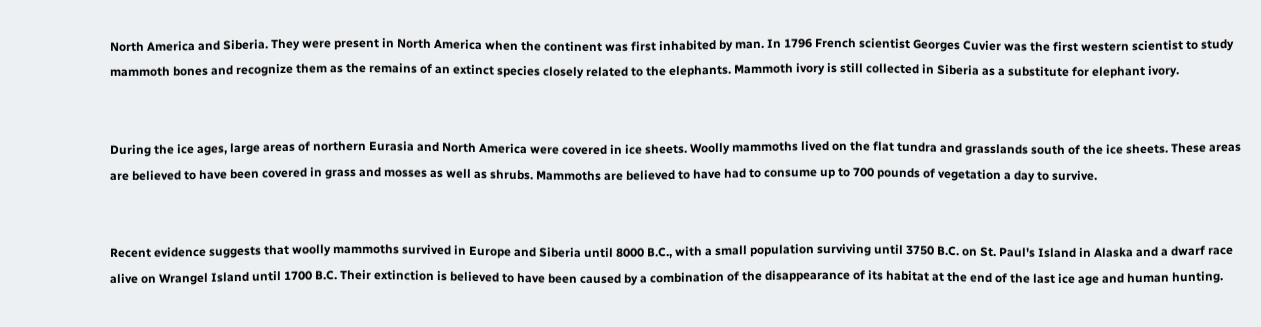North America and Siberia. They were present in North America when the continent was first inhabited by man. In 1796 French scientist Georges Cuvier was the first western scientist to study mammoth bones and recognize them as the remains of an extinct species closely related to the elephants. Mammoth ivory is still collected in Siberia as a substitute for elephant ivory.


During the ice ages, large areas of northern Eurasia and North America were covered in ice sheets. Woolly mammoths lived on the flat tundra and grasslands south of the ice sheets. These areas are believed to have been covered in grass and mosses as well as shrubs. Mammoths are believed to have had to consume up to 700 pounds of vegetation a day to survive.


Recent evidence suggests that woolly mammoths survived in Europe and Siberia until 8000 B.C., with a small population surviving until 3750 B.C. on St. Paul's Island in Alaska and a dwarf race alive on Wrangel Island until 1700 B.C. Their extinction is believed to have been caused by a combination of the disappearance of its habitat at the end of the last ice age and human hunting.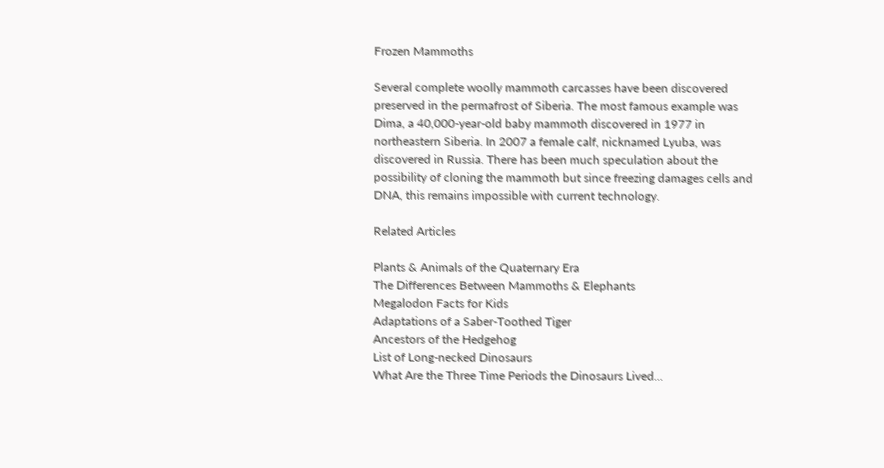Frozen Mammoths

Several complete woolly mammoth carcasses have been discovered preserved in the permafrost of Siberia. The most famous example was Dima, a 40,000-year-old baby mammoth discovered in 1977 in northeastern Siberia. In 2007 a female calf, nicknamed Lyuba, was discovered in Russia. There has been much speculation about the possibility of cloning the mammoth but since freezing damages cells and DNA, this remains impossible with current technology.

Related Articles

Plants & Animals of the Quaternary Era
The Differences Between Mammoths & Elephants
Megalodon Facts for Kids
Adaptations of a Saber-Toothed Tiger
Ancestors of the Hedgehog
List of Long-necked Dinosaurs
What Are the Three Time Periods the Dinosaurs Lived...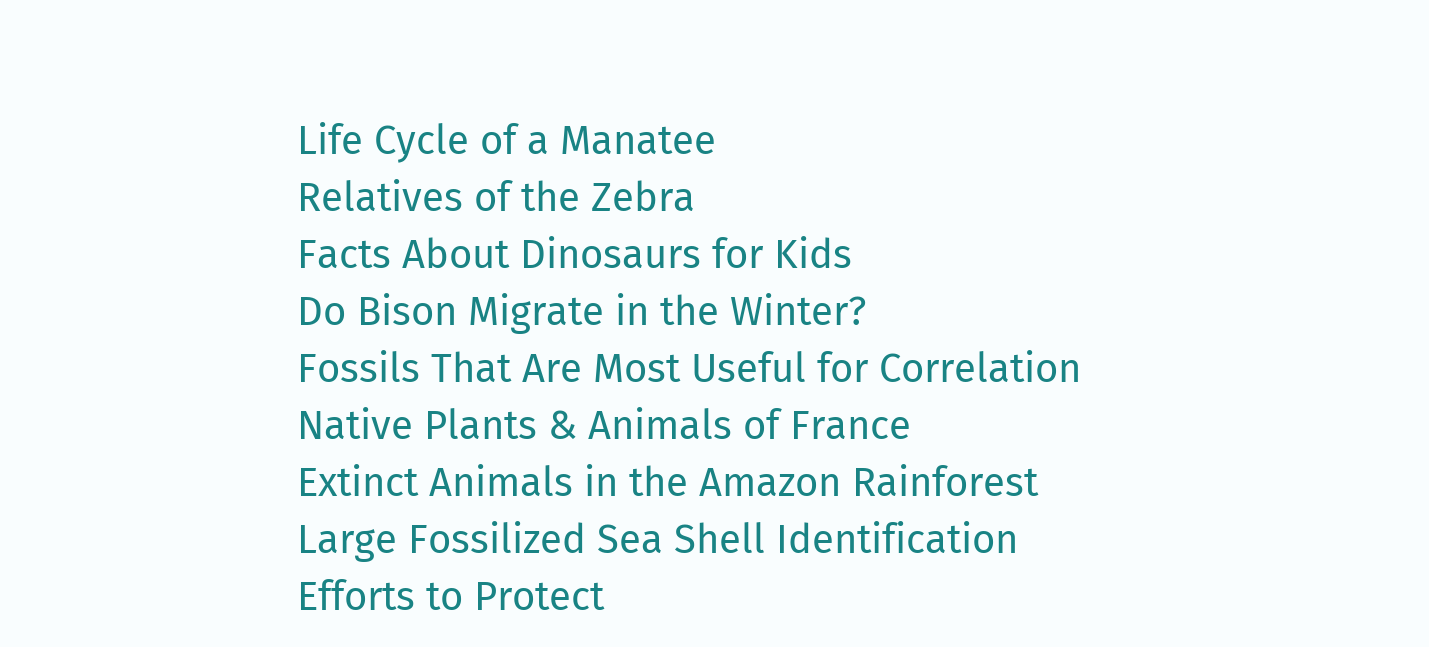Life Cycle of a Manatee
Relatives of the Zebra
Facts About Dinosaurs for Kids
Do Bison Migrate in the Winter?
Fossils That Are Most Useful for Correlation
Native Plants & Animals of France
Extinct Animals in the Amazon Rainforest
Large Fossilized Sea Shell Identification
Efforts to Protect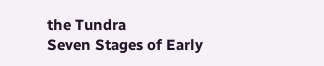the Tundra
Seven Stages of Early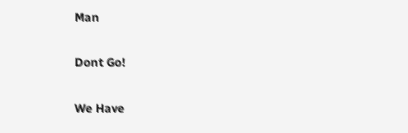Man

Dont Go!

We Have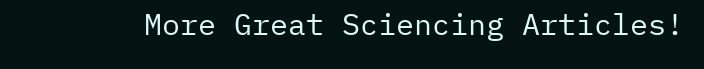More Great Sciencing Articles!